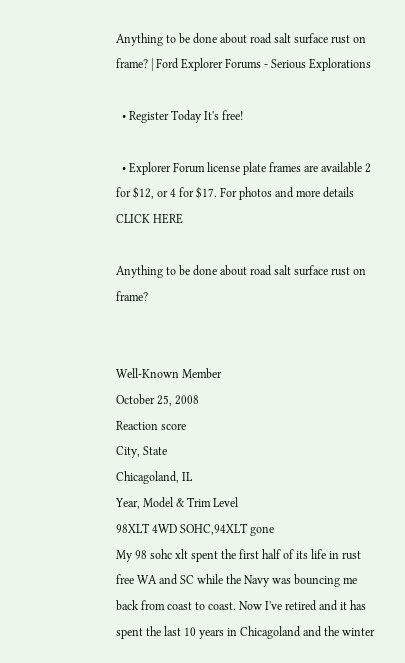Anything to be done about road salt surface rust on frame? | Ford Explorer Forums - Serious Explorations

  • Register Today It's free!

  • Explorer Forum license plate frames are available 2 for $12, or 4 for $17. For photos and more details CLICK HERE

Anything to be done about road salt surface rust on frame?


Well-Known Member
October 25, 2008
Reaction score
City, State
Chicagoland, IL
Year, Model & Trim Level
98XLT 4WD SOHC,94XLT gone
My 98 sohc xlt spent the first half of its life in rust free WA and SC while the Navy was bouncing me back from coast to coast. Now I've retired and it has spent the last 10 years in Chicagoland and the winter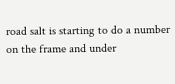road salt is starting to do a number on the frame and under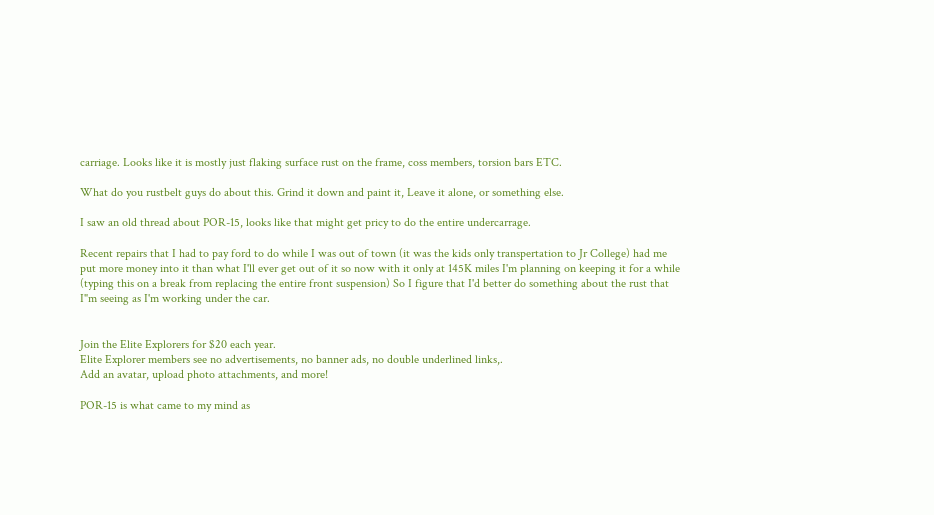carriage. Looks like it is mostly just flaking surface rust on the frame, coss members, torsion bars ETC.

What do you rustbelt guys do about this. Grind it down and paint it, Leave it alone, or something else.

I saw an old thread about POR-15, looks like that might get pricy to do the entire undercarrage.

Recent repairs that I had to pay ford to do while I was out of town (it was the kids only transpertation to Jr College) had me put more money into it than what I'll ever get out of it so now with it only at 145K miles I'm planning on keeping it for a while (typing this on a break from replacing the entire front suspension) So I figure that I'd better do something about the rust that I"m seeing as I'm working under the car.


Join the Elite Explorers for $20 each year.
Elite Explorer members see no advertisements, no banner ads, no double underlined links,.
Add an avatar, upload photo attachments, and more!

POR-15 is what came to my mind as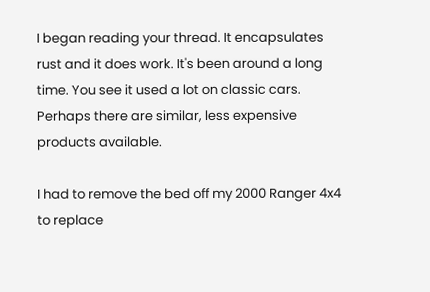I began reading your thread. It encapsulates rust and it does work. It's been around a long time. You see it used a lot on classic cars. Perhaps there are similar, less expensive products available.

I had to remove the bed off my 2000 Ranger 4x4 to replace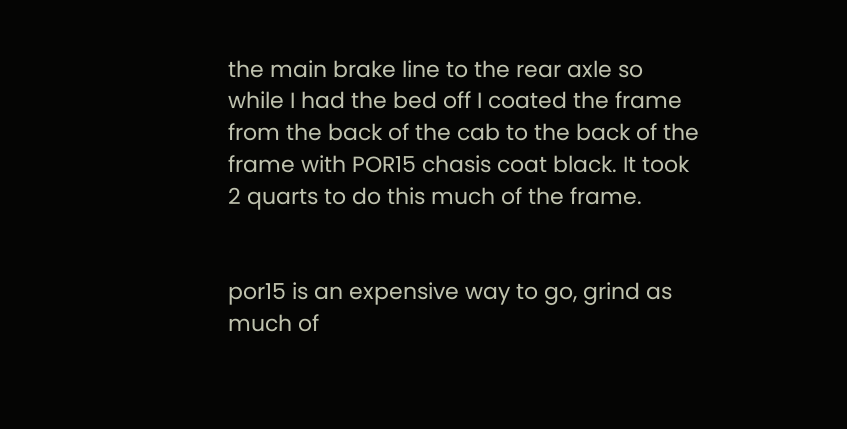the main brake line to the rear axle so while I had the bed off I coated the frame from the back of the cab to the back of the frame with POR15 chasis coat black. It took 2 quarts to do this much of the frame.


por15 is an expensive way to go, grind as much of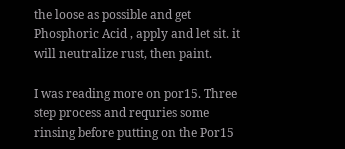the loose as possible and get Phosphoric Acid , apply and let sit. it will neutralize rust, then paint.

I was reading more on por15. Three step process and requries some rinsing before putting on the Por15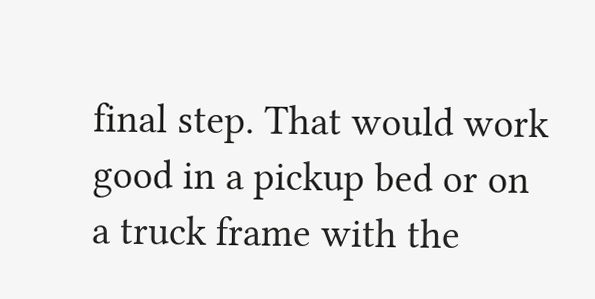final step. That would work good in a pickup bed or on a truck frame with the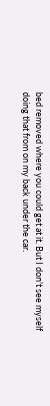bed removed where you could get at it. But I don't see myself doing that from on my back under the car.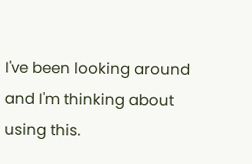I've been looking around and I'm thinking about using this.